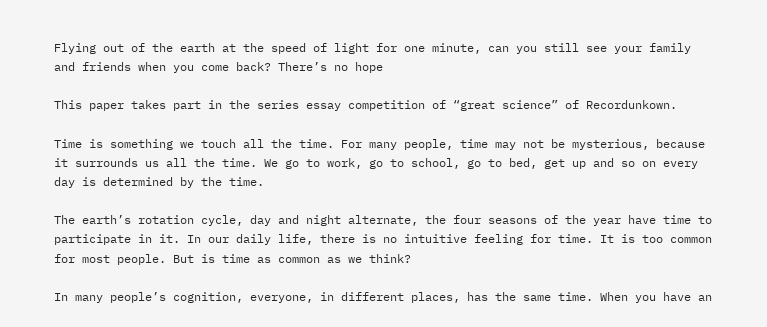Flying out of the earth at the speed of light for one minute, can you still see your family and friends when you come back? There’s no hope

This paper takes part in the series essay competition of “great science” of Recordunkown.

Time is something we touch all the time. For many people, time may not be mysterious, because it surrounds us all the time. We go to work, go to school, go to bed, get up and so on every day is determined by the time.

The earth’s rotation cycle, day and night alternate, the four seasons of the year have time to participate in it. In our daily life, there is no intuitive feeling for time. It is too common for most people. But is time as common as we think?

In many people’s cognition, everyone, in different places, has the same time. When you have an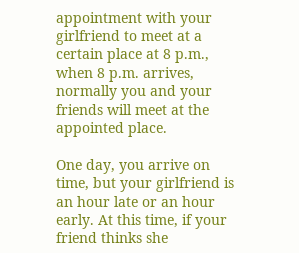appointment with your girlfriend to meet at a certain place at 8 p.m., when 8 p.m. arrives, normally you and your friends will meet at the appointed place.

One day, you arrive on time, but your girlfriend is an hour late or an hour early. At this time, if your friend thinks she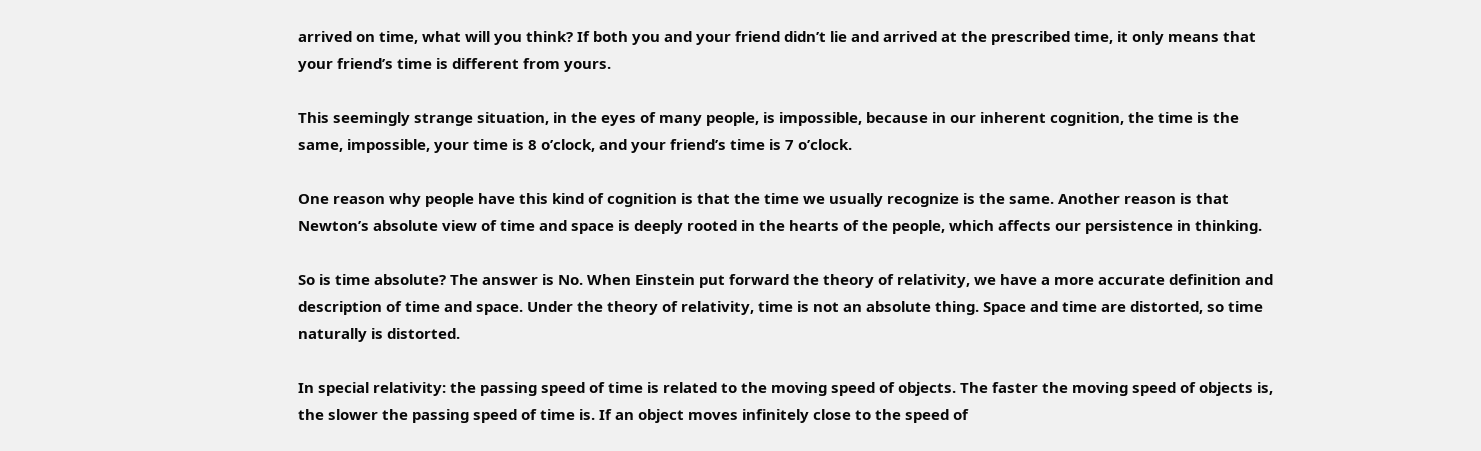arrived on time, what will you think? If both you and your friend didn’t lie and arrived at the prescribed time, it only means that your friend’s time is different from yours.

This seemingly strange situation, in the eyes of many people, is impossible, because in our inherent cognition, the time is the same, impossible, your time is 8 o’clock, and your friend’s time is 7 o’clock.

One reason why people have this kind of cognition is that the time we usually recognize is the same. Another reason is that Newton’s absolute view of time and space is deeply rooted in the hearts of the people, which affects our persistence in thinking.

So is time absolute? The answer is No. When Einstein put forward the theory of relativity, we have a more accurate definition and description of time and space. Under the theory of relativity, time is not an absolute thing. Space and time are distorted, so time naturally is distorted.

In special relativity: the passing speed of time is related to the moving speed of objects. The faster the moving speed of objects is, the slower the passing speed of time is. If an object moves infinitely close to the speed of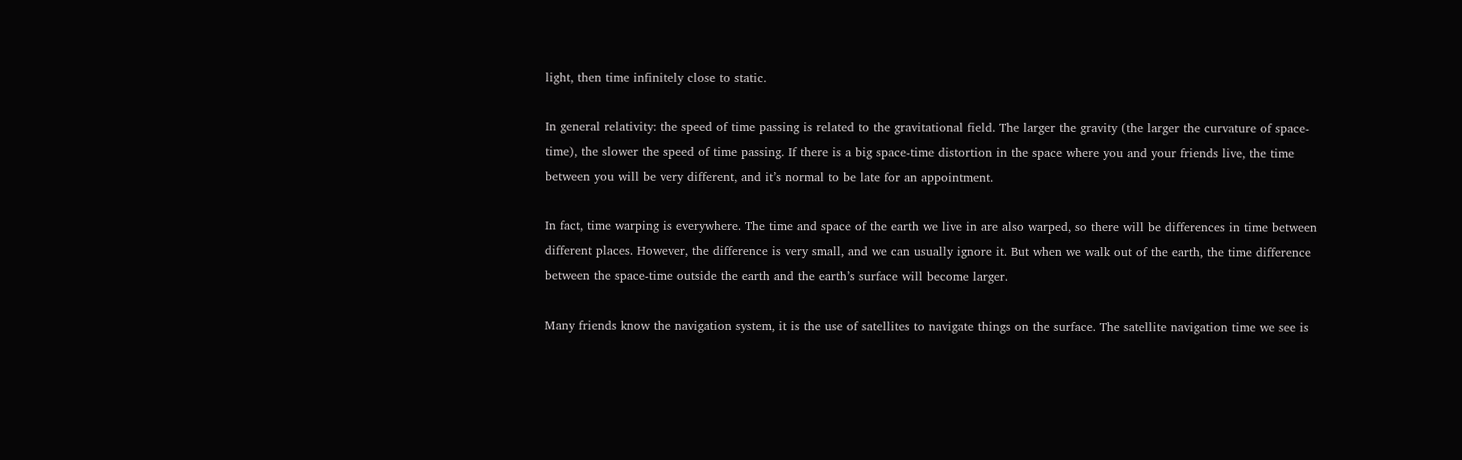light, then time infinitely close to static.

In general relativity: the speed of time passing is related to the gravitational field. The larger the gravity (the larger the curvature of space-time), the slower the speed of time passing. If there is a big space-time distortion in the space where you and your friends live, the time between you will be very different, and it’s normal to be late for an appointment.

In fact, time warping is everywhere. The time and space of the earth we live in are also warped, so there will be differences in time between different places. However, the difference is very small, and we can usually ignore it. But when we walk out of the earth, the time difference between the space-time outside the earth and the earth’s surface will become larger.

Many friends know the navigation system, it is the use of satellites to navigate things on the surface. The satellite navigation time we see is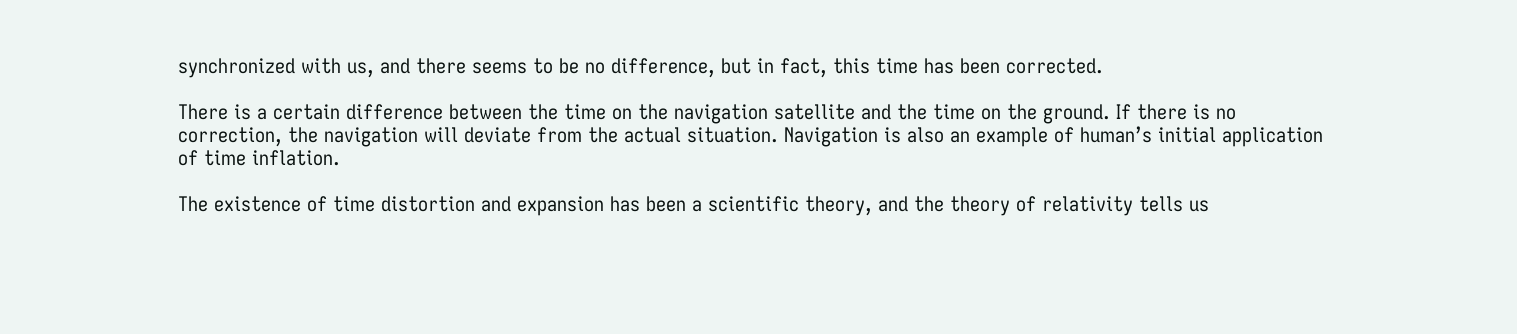synchronized with us, and there seems to be no difference, but in fact, this time has been corrected.

There is a certain difference between the time on the navigation satellite and the time on the ground. If there is no correction, the navigation will deviate from the actual situation. Navigation is also an example of human’s initial application of time inflation.

The existence of time distortion and expansion has been a scientific theory, and the theory of relativity tells us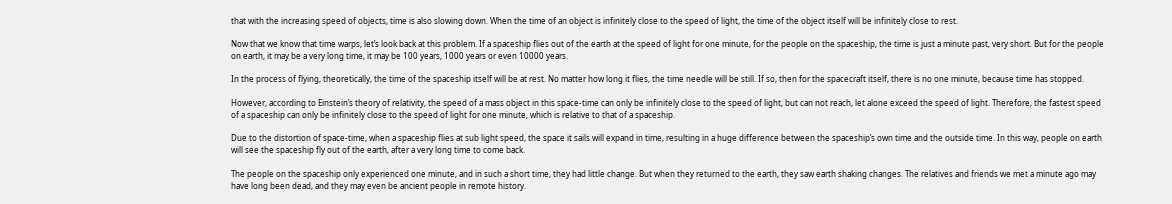that with the increasing speed of objects, time is also slowing down. When the time of an object is infinitely close to the speed of light, the time of the object itself will be infinitely close to rest.

Now that we know that time warps, let’s look back at this problem. If a spaceship flies out of the earth at the speed of light for one minute, for the people on the spaceship, the time is just a minute past, very short. But for the people on earth, it may be a very long time, it may be 100 years, 1000 years or even 10000 years.

In the process of flying, theoretically, the time of the spaceship itself will be at rest. No matter how long it flies, the time needle will be still. If so, then for the spacecraft itself, there is no one minute, because time has stopped.

However, according to Einstein’s theory of relativity, the speed of a mass object in this space-time can only be infinitely close to the speed of light, but can not reach, let alone exceed the speed of light. Therefore, the fastest speed of a spaceship can only be infinitely close to the speed of light for one minute, which is relative to that of a spaceship.

Due to the distortion of space-time, when a spaceship flies at sub light speed, the space it sails will expand in time, resulting in a huge difference between the spaceship’s own time and the outside time. In this way, people on earth will see the spaceship fly out of the earth, after a very long time to come back.

The people on the spaceship only experienced one minute, and in such a short time, they had little change. But when they returned to the earth, they saw earth shaking changes. The relatives and friends we met a minute ago may have long been dead, and they may even be ancient people in remote history.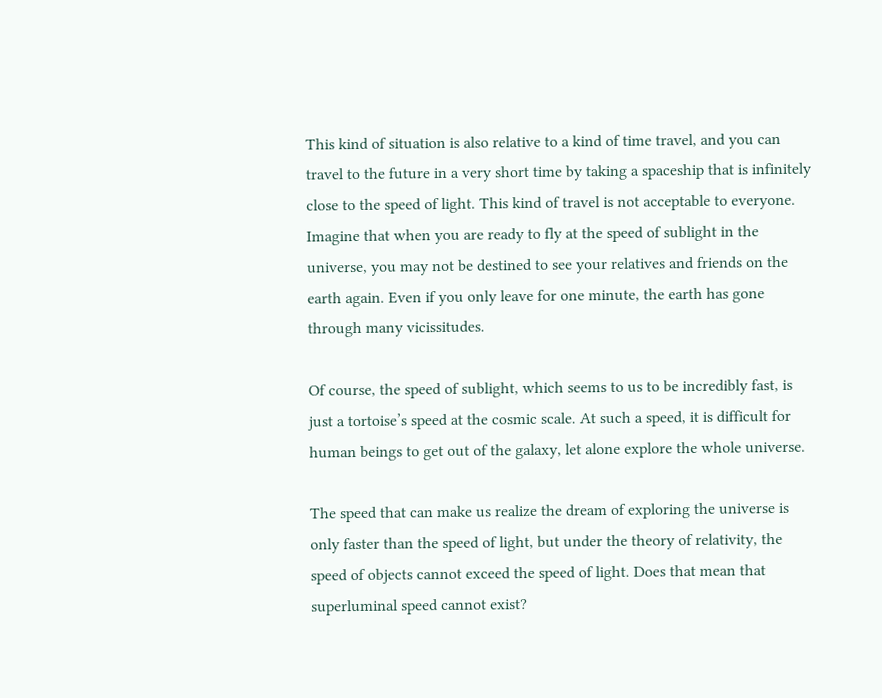This kind of situation is also relative to a kind of time travel, and you can travel to the future in a very short time by taking a spaceship that is infinitely close to the speed of light. This kind of travel is not acceptable to everyone. Imagine that when you are ready to fly at the speed of sublight in the universe, you may not be destined to see your relatives and friends on the earth again. Even if you only leave for one minute, the earth has gone through many vicissitudes.

Of course, the speed of sublight, which seems to us to be incredibly fast, is just a tortoise’s speed at the cosmic scale. At such a speed, it is difficult for human beings to get out of the galaxy, let alone explore the whole universe.

The speed that can make us realize the dream of exploring the universe is only faster than the speed of light, but under the theory of relativity, the speed of objects cannot exceed the speed of light. Does that mean that superluminal speed cannot exist?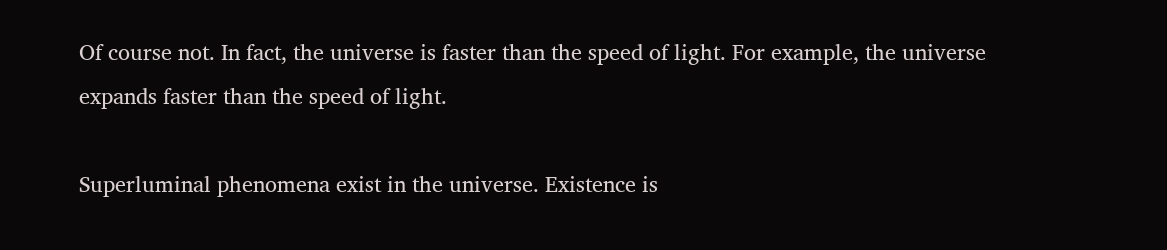Of course not. In fact, the universe is faster than the speed of light. For example, the universe expands faster than the speed of light.

Superluminal phenomena exist in the universe. Existence is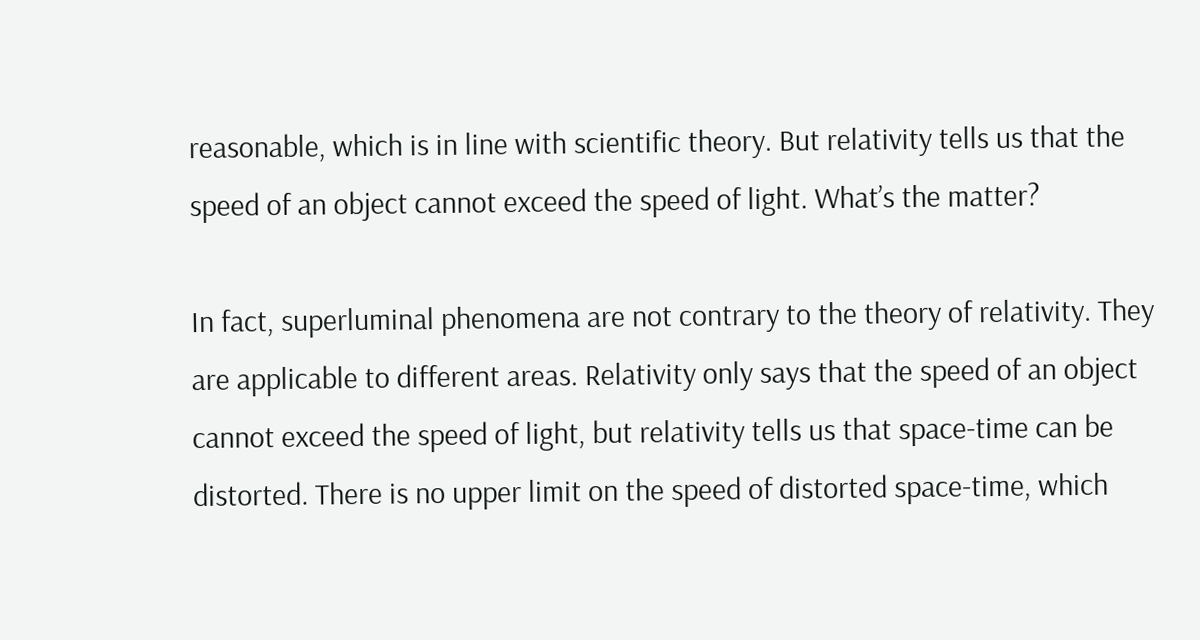reasonable, which is in line with scientific theory. But relativity tells us that the speed of an object cannot exceed the speed of light. What’s the matter?

In fact, superluminal phenomena are not contrary to the theory of relativity. They are applicable to different areas. Relativity only says that the speed of an object cannot exceed the speed of light, but relativity tells us that space-time can be distorted. There is no upper limit on the speed of distorted space-time, which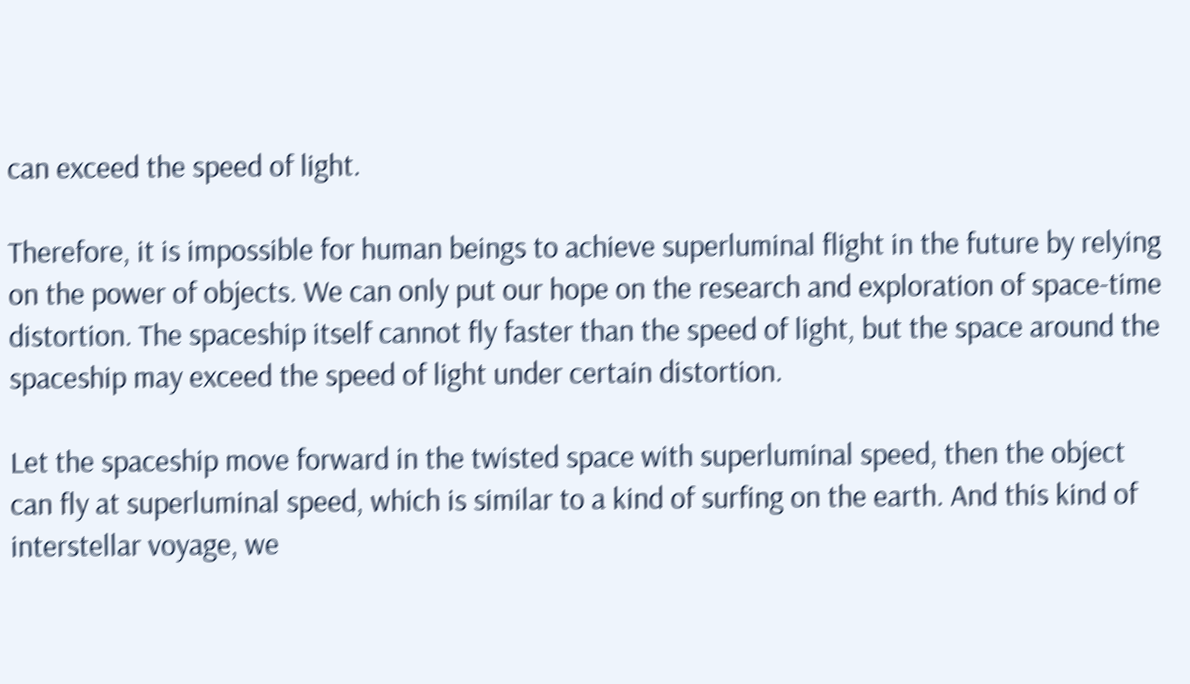can exceed the speed of light.

Therefore, it is impossible for human beings to achieve superluminal flight in the future by relying on the power of objects. We can only put our hope on the research and exploration of space-time distortion. The spaceship itself cannot fly faster than the speed of light, but the space around the spaceship may exceed the speed of light under certain distortion.

Let the spaceship move forward in the twisted space with superluminal speed, then the object can fly at superluminal speed, which is similar to a kind of surfing on the earth. And this kind of interstellar voyage, we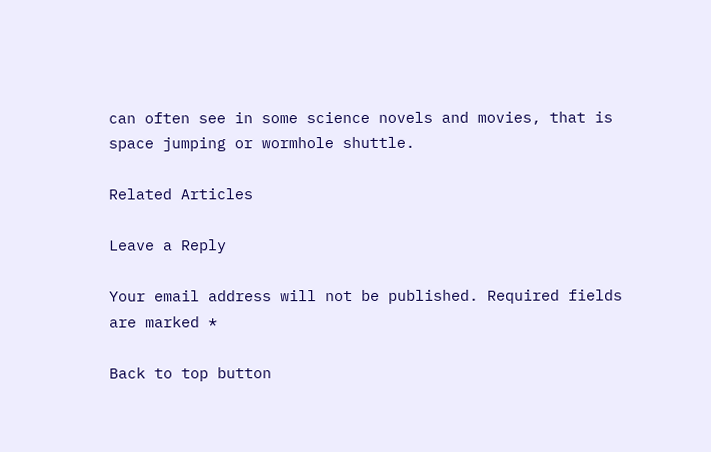can often see in some science novels and movies, that is space jumping or wormhole shuttle.

Related Articles

Leave a Reply

Your email address will not be published. Required fields are marked *

Back to top button